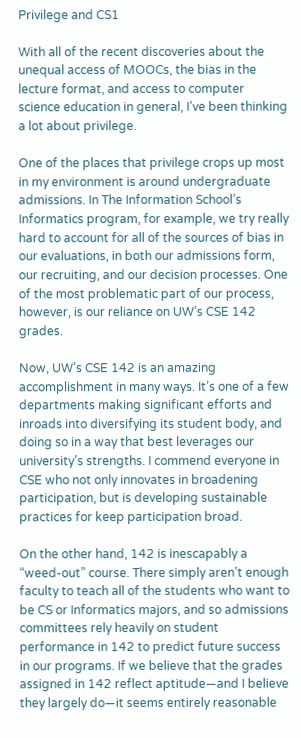Privilege and CS1

With all of the recent discoveries about the unequal access of MOOCs, the bias in the lecture format, and access to computer science education in general, I’ve been thinking a lot about privilege.

One of the places that privilege crops up most in my environment is around undergraduate admissions. In The Information School’s Informatics program, for example, we try really hard to account for all of the sources of bias in our evaluations, in both our admissions form, our recruiting, and our decision processes. One of the most problematic part of our process, however, is our reliance on UW’s CSE 142 grades.

Now, UW’s CSE 142 is an amazing accomplishment in many ways. It’s one of a few departments making significant efforts and inroads into diversifying its student body, and doing so in a way that best leverages our university’s strengths. I commend everyone in CSE who not only innovates in broadening participation, but is developing sustainable practices for keep participation broad.

On the other hand, 142 is inescapably a “weed-out” course. There simply aren’t enough faculty to teach all of the students who want to be CS or Informatics majors, and so admissions committees rely heavily on student performance in 142 to predict future success in our programs. If we believe that the grades assigned in 142 reflect aptitude—and I believe they largely do—it seems entirely reasonable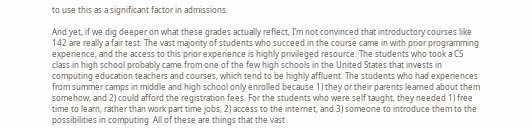to use this as a significant factor in admissions.

And yet, if we dig deeper on what these grades actually reflect, I’m not convinced that introductory courses like 142 are really a fair test. The vast majority of students who succeed in the course came in with prior programming experience, and the access to this prior experience is highly privileged resource. The students who took a CS class in high school probably came from one of the few high schools in the United States that invests in computing education teachers and courses, which tend to be highly affluent. The students who had experiences from summer camps in middle and high school only enrolled because 1) they or their parents learned about them somehow, and 2) could afford the registration fees. For the students who were self taught, they needed 1) free time to learn, rather than work part time jobs, 2) access to the internet, and 3) someone to introduce them to the possibilities in computing. All of these are things that the vast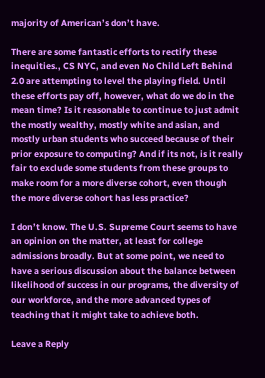majority of American’s don’t have.

There are some fantastic efforts to rectify these inequities., CS NYC, and even No Child Left Behind 2.0 are attempting to level the playing field. Until these efforts pay off, however, what do we do in the mean time? Is it reasonable to continue to just admit the mostly wealthy, mostly white and asian, and mostly urban students who succeed because of their prior exposure to computing? And if its not, is it really fair to exclude some students from these groups to make room for a more diverse cohort, even though the more diverse cohort has less practice?

I don’t know. The U.S. Supreme Court seems to have an opinion on the matter, at least for college admissions broadly. But at some point, we need to have a serious discussion about the balance between likelihood of success in our programs, the diversity of our workforce, and the more advanced types of teaching that it might take to achieve both.

Leave a Reply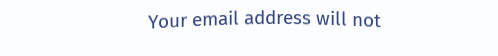Your email address will not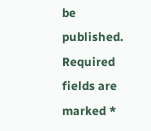be published. Required fields are marked *